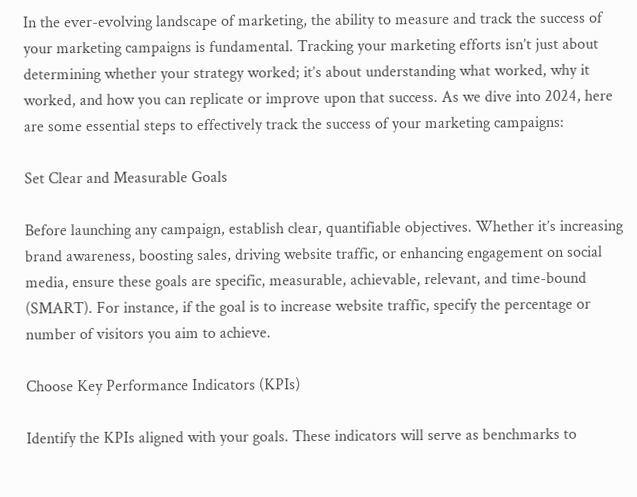In the ever-evolving landscape of marketing, the ability to measure and track the success of your marketing campaigns is fundamental. Tracking your marketing efforts isn’t just about determining whether your strategy worked; it’s about understanding what worked, why it worked, and how you can replicate or improve upon that success. As we dive into 2024, here are some essential steps to effectively track the success of your marketing campaigns:

Set Clear and Measurable Goals

Before launching any campaign, establish clear, quantifiable objectives. Whether it’s increasing brand awareness, boosting sales, driving website traffic, or enhancing engagement on social media, ensure these goals are specific, measurable, achievable, relevant, and time-bound (SMART). For instance, if the goal is to increase website traffic, specify the percentage or number of visitors you aim to achieve.

Choose Key Performance Indicators (KPIs)

Identify the KPIs aligned with your goals. These indicators will serve as benchmarks to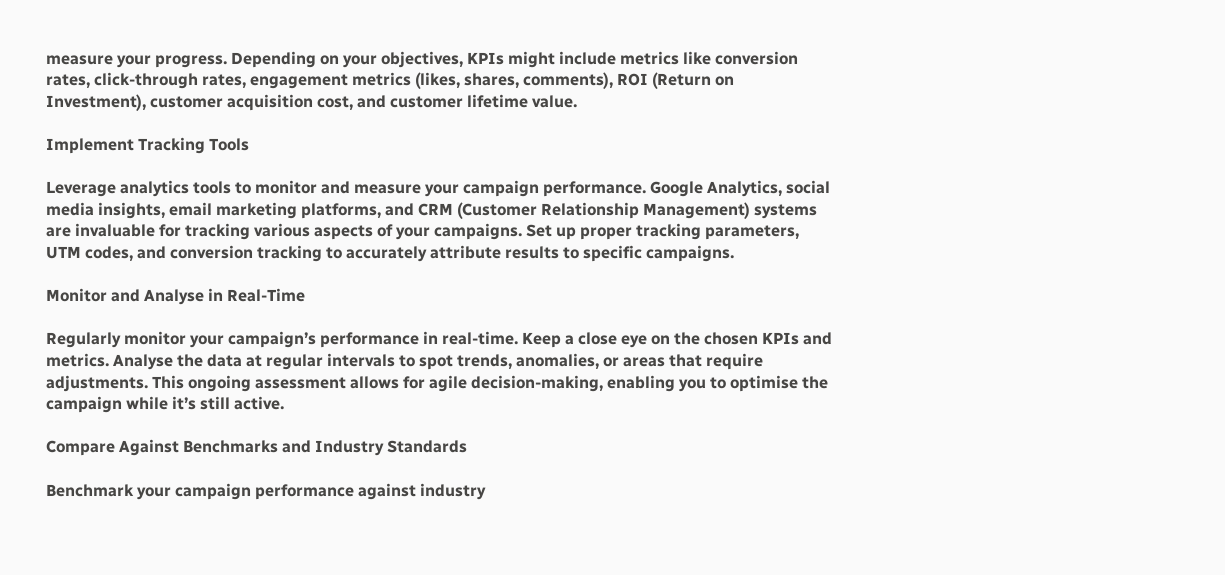measure your progress. Depending on your objectives, KPIs might include metrics like conversion rates, click-through rates, engagement metrics (likes, shares, comments), ROI (Return on Investment), customer acquisition cost, and customer lifetime value.

Implement Tracking Tools

Leverage analytics tools to monitor and measure your campaign performance. Google Analytics, social media insights, email marketing platforms, and CRM (Customer Relationship Management) systems are invaluable for tracking various aspects of your campaigns. Set up proper tracking parameters, UTM codes, and conversion tracking to accurately attribute results to specific campaigns.

Monitor and Analyse in Real-Time

Regularly monitor your campaign’s performance in real-time. Keep a close eye on the chosen KPIs and metrics. Analyse the data at regular intervals to spot trends, anomalies, or areas that require adjustments. This ongoing assessment allows for agile decision-making, enabling you to optimise the campaign while it’s still active.

Compare Against Benchmarks and Industry Standards

Benchmark your campaign performance against industry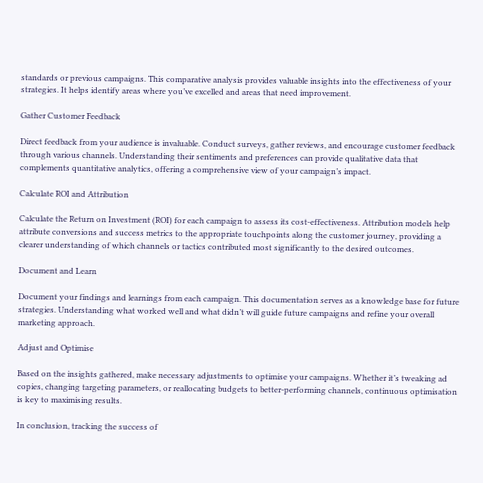standards or previous campaigns. This comparative analysis provides valuable insights into the effectiveness of your strategies. It helps identify areas where you’ve excelled and areas that need improvement.

Gather Customer Feedback

Direct feedback from your audience is invaluable. Conduct surveys, gather reviews, and encourage customer feedback through various channels. Understanding their sentiments and preferences can provide qualitative data that complements quantitative analytics, offering a comprehensive view of your campaign’s impact.

Calculate ROI and Attribution

Calculate the Return on Investment (ROI) for each campaign to assess its cost-effectiveness. Attribution models help attribute conversions and success metrics to the appropriate touchpoints along the customer journey, providing a clearer understanding of which channels or tactics contributed most significantly to the desired outcomes.

Document and Learn

Document your findings and learnings from each campaign. This documentation serves as a knowledge base for future strategies. Understanding what worked well and what didn’t will guide future campaigns and refine your overall marketing approach.

Adjust and Optimise

Based on the insights gathered, make necessary adjustments to optimise your campaigns. Whether it’s tweaking ad copies, changing targeting parameters, or reallocating budgets to better-performing channels, continuous optimisation is key to maximising results.

In conclusion, tracking the success of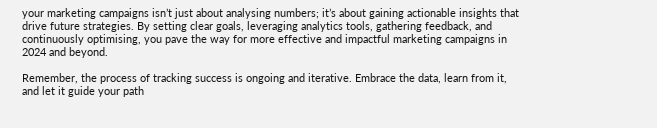your marketing campaigns isn’t just about analysing numbers; it’s about gaining actionable insights that drive future strategies. By setting clear goals, leveraging analytics tools, gathering feedback, and continuously optimising, you pave the way for more effective and impactful marketing campaigns in 2024 and beyond.

Remember, the process of tracking success is ongoing and iterative. Embrace the data, learn from it, and let it guide your path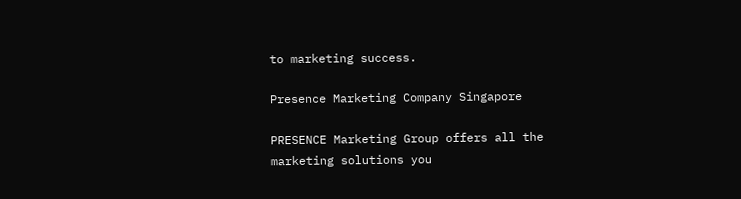to marketing success.

Presence Marketing Company Singapore

PRESENCE Marketing Group offers all the marketing solutions you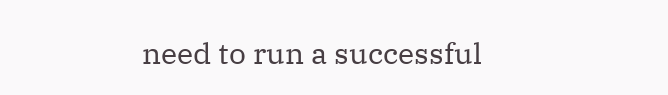need to run a successful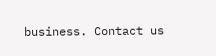business. Contact us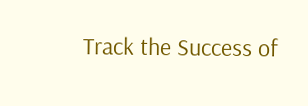Track the Success of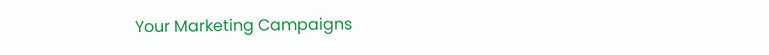Your Marketing Campaigns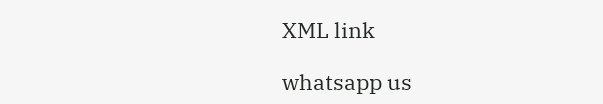XML link

whatsapp us